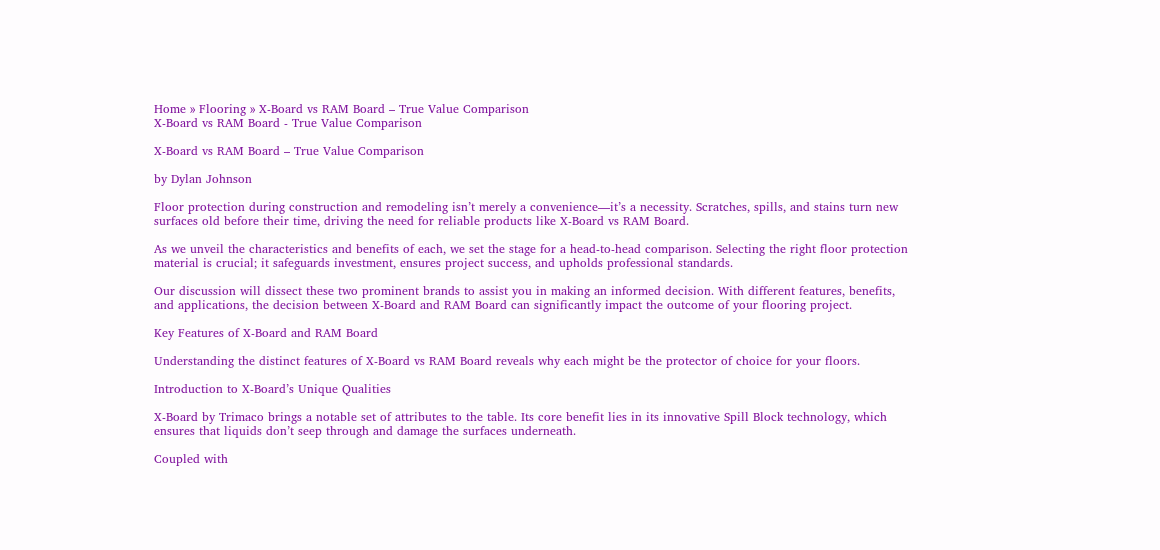Home » Flooring » X-Board vs RAM Board – True Value Comparison
X-Board vs RAM Board - True Value Comparison

X-Board vs RAM Board – True Value Comparison

by Dylan Johnson

Floor protection during construction and remodeling isn’t merely a convenience—it’s a necessity. Scratches, spills, and stains turn new surfaces old before their time, driving the need for reliable products like X-Board vs RAM Board.

As we unveil the characteristics and benefits of each, we set the stage for a head-to-head comparison. Selecting the right floor protection material is crucial; it safeguards investment, ensures project success, and upholds professional standards.

Our discussion will dissect these two prominent brands to assist you in making an informed decision. With different features, benefits, and applications, the decision between X-Board and RAM Board can significantly impact the outcome of your flooring project.

Key Features of X-Board and RAM Board

Understanding the distinct features of X-Board vs RAM Board reveals why each might be the protector of choice for your floors.

Introduction to X-Board’s Unique Qualities

X-Board by Trimaco brings a notable set of attributes to the table. Its core benefit lies in its innovative Spill Block technology, which ensures that liquids don’t seep through and damage the surfaces underneath.

Coupled with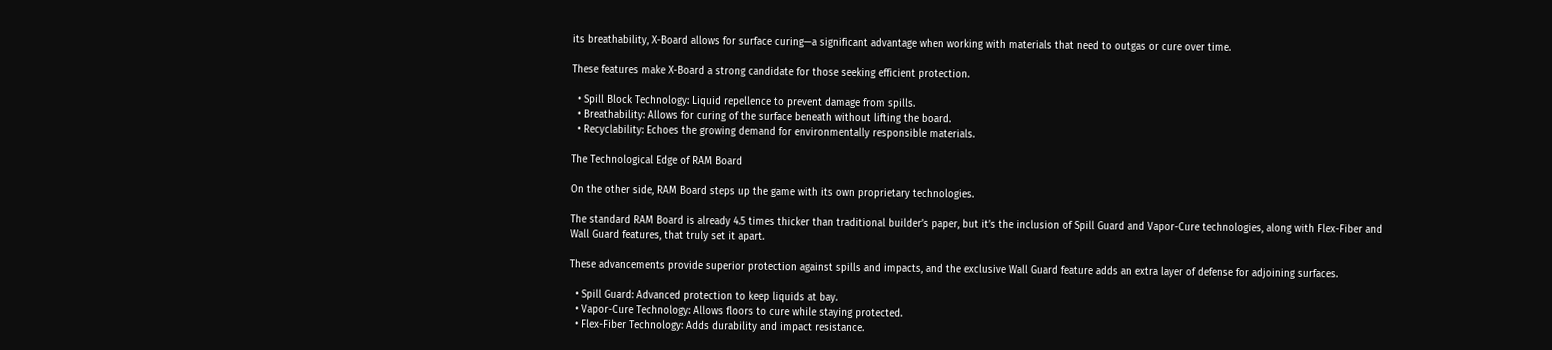its breathability, X-Board allows for surface curing—a significant advantage when working with materials that need to outgas or cure over time.

These features make X-Board a strong candidate for those seeking efficient protection.

  • Spill Block Technology: Liquid repellence to prevent damage from spills.
  • Breathability: Allows for curing of the surface beneath without lifting the board.
  • Recyclability: Echoes the growing demand for environmentally responsible materials.

The Technological Edge of RAM Board

On the other side, RAM Board steps up the game with its own proprietary technologies.

The standard RAM Board is already 4.5 times thicker than traditional builder’s paper, but it’s the inclusion of Spill Guard and Vapor-Cure technologies, along with Flex-Fiber and Wall Guard features, that truly set it apart.

These advancements provide superior protection against spills and impacts, and the exclusive Wall Guard feature adds an extra layer of defense for adjoining surfaces.

  • Spill Guard: Advanced protection to keep liquids at bay.
  • Vapor-Cure Technology: Allows floors to cure while staying protected.
  • Flex-Fiber Technology: Adds durability and impact resistance.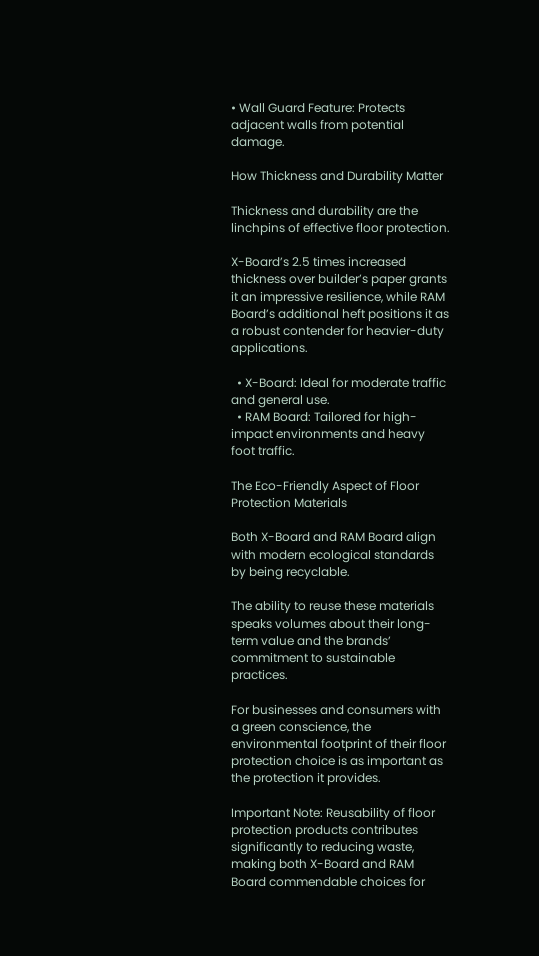• Wall Guard Feature: Protects adjacent walls from potential damage.

How Thickness and Durability Matter

Thickness and durability are the linchpins of effective floor protection.

X-Board’s 2.5 times increased thickness over builder’s paper grants it an impressive resilience, while RAM Board’s additional heft positions it as a robust contender for heavier-duty applications.

  • X-Board: Ideal for moderate traffic and general use.
  • RAM Board: Tailored for high-impact environments and heavy foot traffic.

The Eco-Friendly Aspect of Floor Protection Materials

Both X-Board and RAM Board align with modern ecological standards by being recyclable.

The ability to reuse these materials speaks volumes about their long-term value and the brands’ commitment to sustainable practices.

For businesses and consumers with a green conscience, the environmental footprint of their floor protection choice is as important as the protection it provides.

Important Note: Reusability of floor protection products contributes significantly to reducing waste, making both X-Board and RAM Board commendable choices for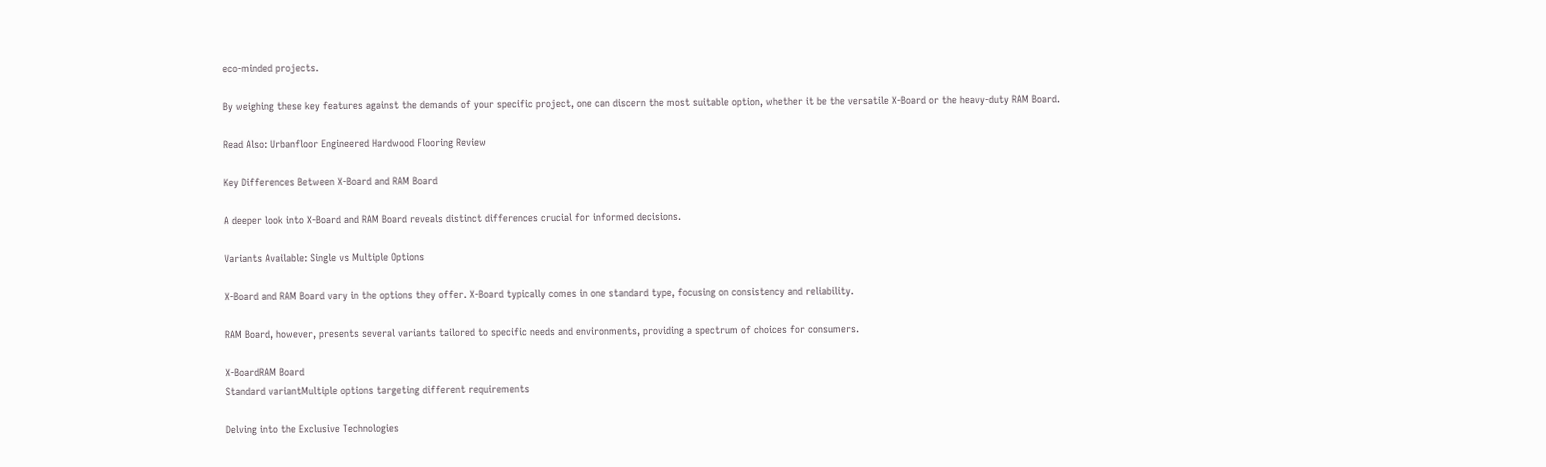eco-minded projects.

By weighing these key features against the demands of your specific project, one can discern the most suitable option, whether it be the versatile X-Board or the heavy-duty RAM Board.

Read Also: Urbanfloor Engineered Hardwood Flooring Review

Key Differences Between X-Board and RAM Board

A deeper look into X-Board and RAM Board reveals distinct differences crucial for informed decisions.

Variants Available: Single vs Multiple Options

X-Board and RAM Board vary in the options they offer. X-Board typically comes in one standard type, focusing on consistency and reliability.

RAM Board, however, presents several variants tailored to specific needs and environments, providing a spectrum of choices for consumers.

X-BoardRAM Board
Standard variantMultiple options targeting different requirements

Delving into the Exclusive Technologies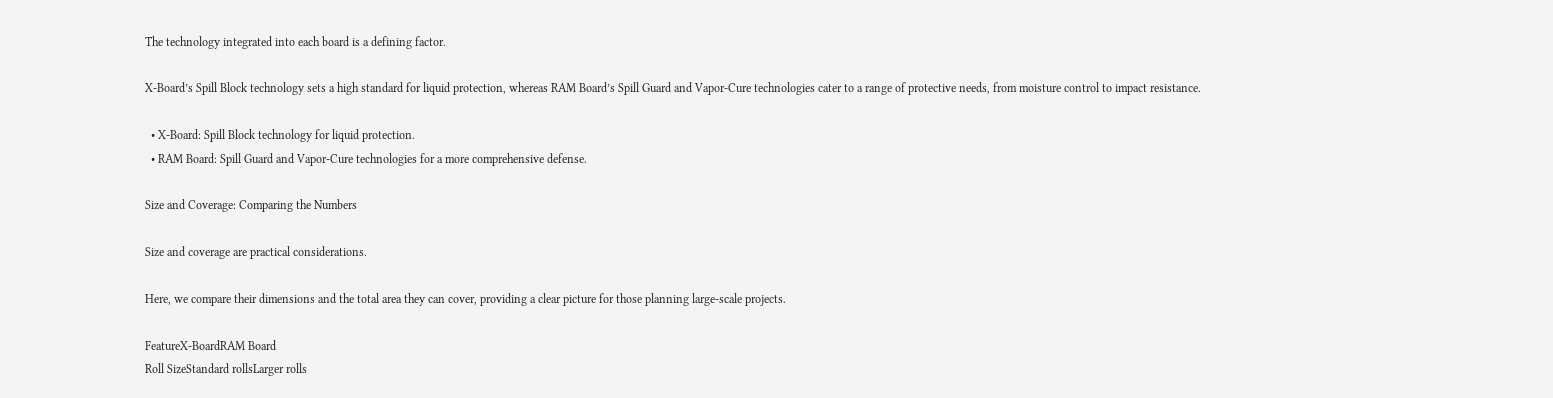The technology integrated into each board is a defining factor.

X-Board’s Spill Block technology sets a high standard for liquid protection, whereas RAM Board’s Spill Guard and Vapor-Cure technologies cater to a range of protective needs, from moisture control to impact resistance.

  • X-Board: Spill Block technology for liquid protection.
  • RAM Board: Spill Guard and Vapor-Cure technologies for a more comprehensive defense.

Size and Coverage: Comparing the Numbers

Size and coverage are practical considerations.

Here, we compare their dimensions and the total area they can cover, providing a clear picture for those planning large-scale projects.

FeatureX-BoardRAM Board
Roll SizeStandard rollsLarger rolls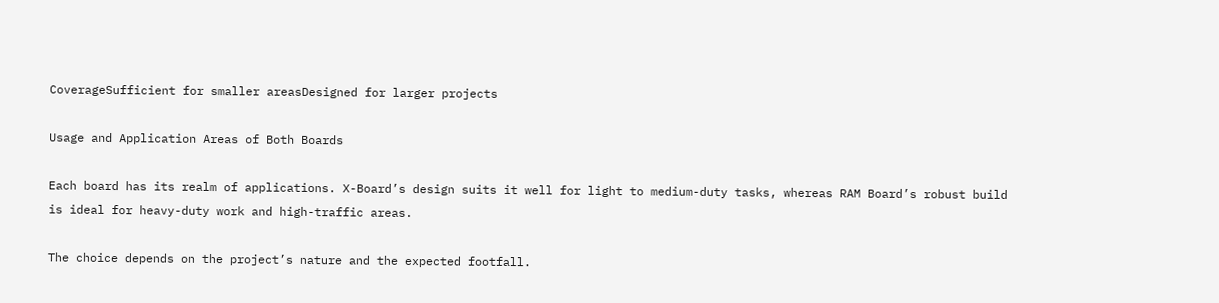CoverageSufficient for smaller areasDesigned for larger projects

Usage and Application Areas of Both Boards

Each board has its realm of applications. X-Board’s design suits it well for light to medium-duty tasks, whereas RAM Board’s robust build is ideal for heavy-duty work and high-traffic areas.

The choice depends on the project’s nature and the expected footfall.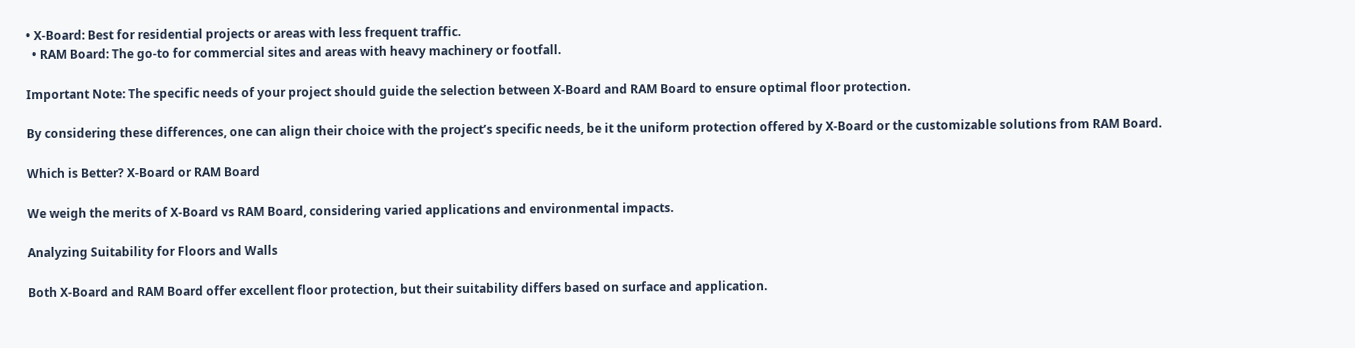• X-Board: Best for residential projects or areas with less frequent traffic.
  • RAM Board: The go-to for commercial sites and areas with heavy machinery or footfall.

Important Note: The specific needs of your project should guide the selection between X-Board and RAM Board to ensure optimal floor protection.

By considering these differences, one can align their choice with the project’s specific needs, be it the uniform protection offered by X-Board or the customizable solutions from RAM Board.

Which is Better? X-Board or RAM Board

We weigh the merits of X-Board vs RAM Board, considering varied applications and environmental impacts.

Analyzing Suitability for Floors and Walls

Both X-Board and RAM Board offer excellent floor protection, but their suitability differs based on surface and application.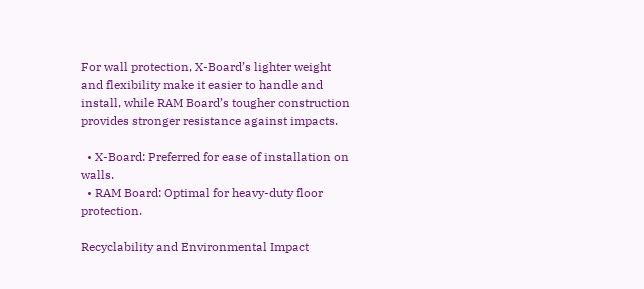For wall protection, X-Board’s lighter weight and flexibility make it easier to handle and install, while RAM Board’s tougher construction provides stronger resistance against impacts.

  • X-Board: Preferred for ease of installation on walls.
  • RAM Board: Optimal for heavy-duty floor protection.

Recyclability and Environmental Impact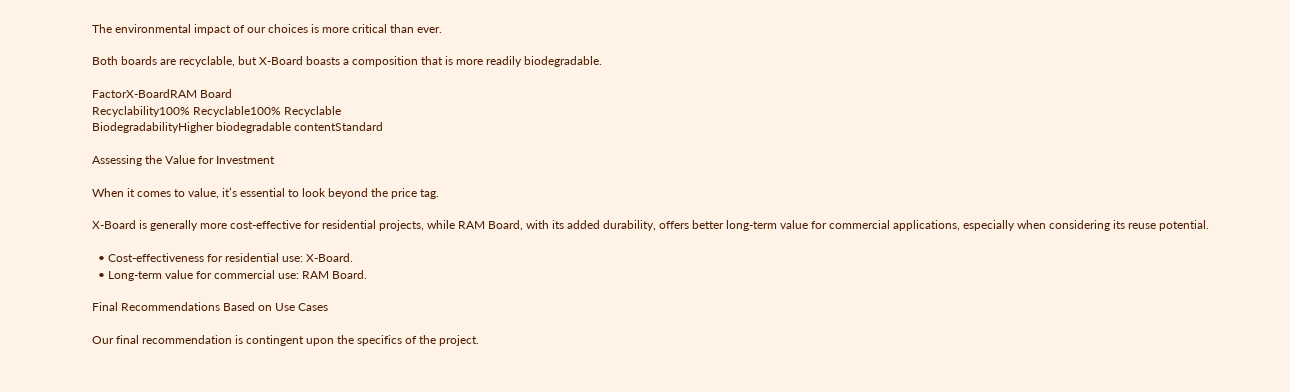The environmental impact of our choices is more critical than ever.

Both boards are recyclable, but X-Board boasts a composition that is more readily biodegradable.

FactorX-BoardRAM Board
Recyclability100% Recyclable100% Recyclable
BiodegradabilityHigher biodegradable contentStandard

Assessing the Value for Investment

When it comes to value, it’s essential to look beyond the price tag.

X-Board is generally more cost-effective for residential projects, while RAM Board, with its added durability, offers better long-term value for commercial applications, especially when considering its reuse potential.

  • Cost-effectiveness for residential use: X-Board.
  • Long-term value for commercial use: RAM Board.

Final Recommendations Based on Use Cases

Our final recommendation is contingent upon the specifics of the project.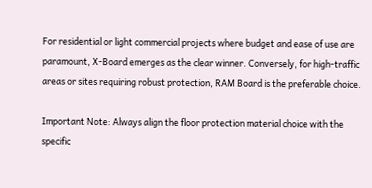For residential or light commercial projects where budget and ease of use are paramount, X-Board emerges as the clear winner. Conversely, for high-traffic areas or sites requiring robust protection, RAM Board is the preferable choice.

Important Note: Always align the floor protection material choice with the specific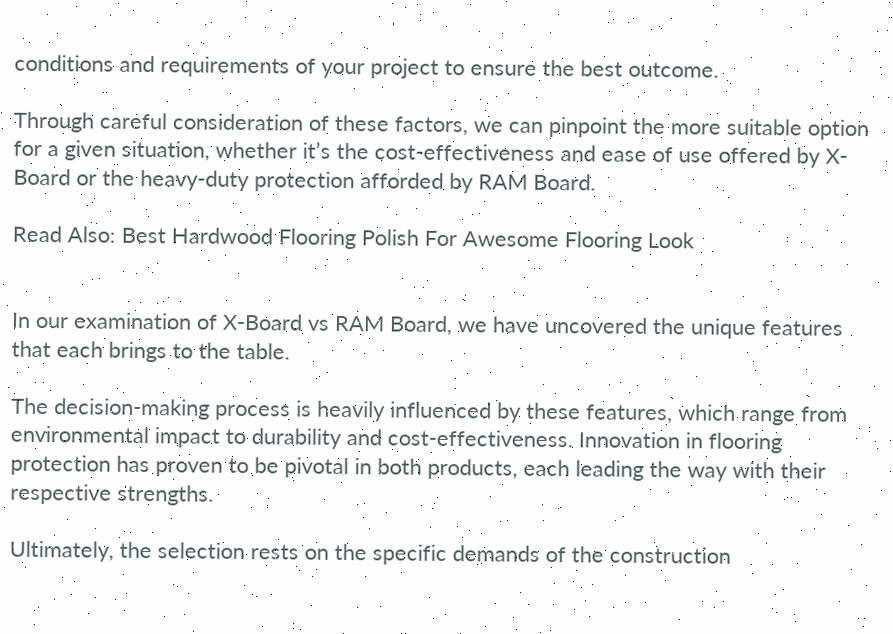conditions and requirements of your project to ensure the best outcome.

Through careful consideration of these factors, we can pinpoint the more suitable option for a given situation, whether it’s the cost-effectiveness and ease of use offered by X-Board or the heavy-duty protection afforded by RAM Board.

Read Also: Best Hardwood Flooring Polish For Awesome Flooring Look


In our examination of X-Board vs RAM Board, we have uncovered the unique features that each brings to the table.

The decision-making process is heavily influenced by these features, which range from environmental impact to durability and cost-effectiveness. Innovation in flooring protection has proven to be pivotal in both products, each leading the way with their respective strengths.

Ultimately, the selection rests on the specific demands of the construction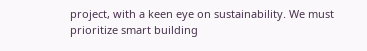project, with a keen eye on sustainability. We must prioritize smart building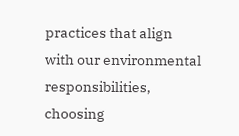practices that align with our environmental responsibilities, choosing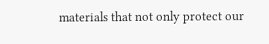materials that not only protect our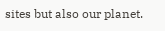sites but also our planet.